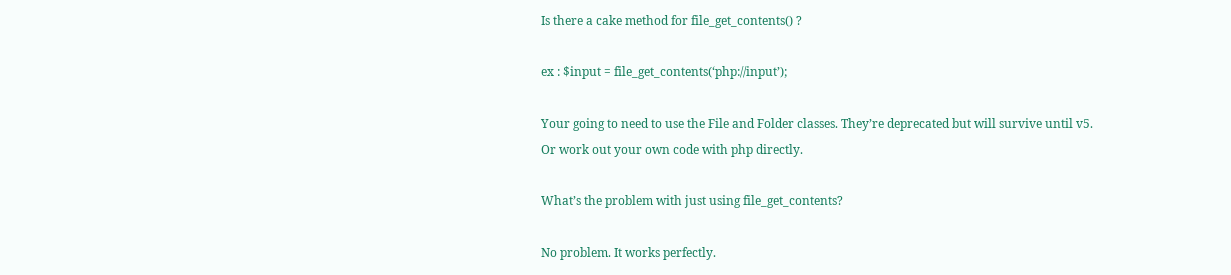Is there a cake method for file_get_contents() ?

ex : $input = file_get_contents(‘php://input’);

Your going to need to use the File and Folder classes. They’re deprecated but will survive until v5. Or work out your own code with php directly.

What’s the problem with just using file_get_contents?

No problem. It works perfectly.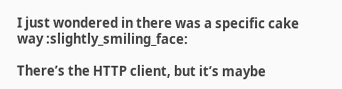I just wondered in there was a specific cake way :slightly_smiling_face:

There’s the HTTP client, but it’s maybe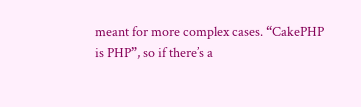meant for more complex cases. “CakePHP is PHP”, so if there’s a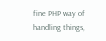fine PHP way of handling things,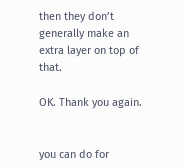then they don’t generally make an extra layer on top of that.

OK. Thank you again.


you can do for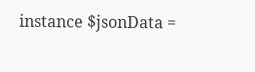instance $jsonData =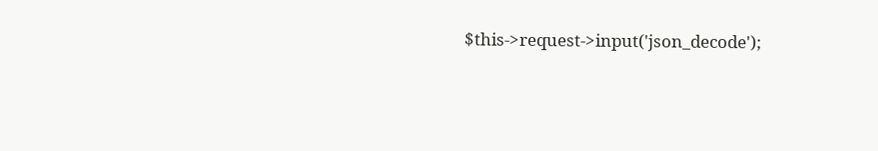$this->request->input('json_decode');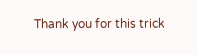Thank you for this trick